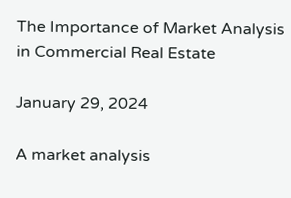The Importance of Market Analysis in Commercial Real Estate

January 29, 2024

A market analysis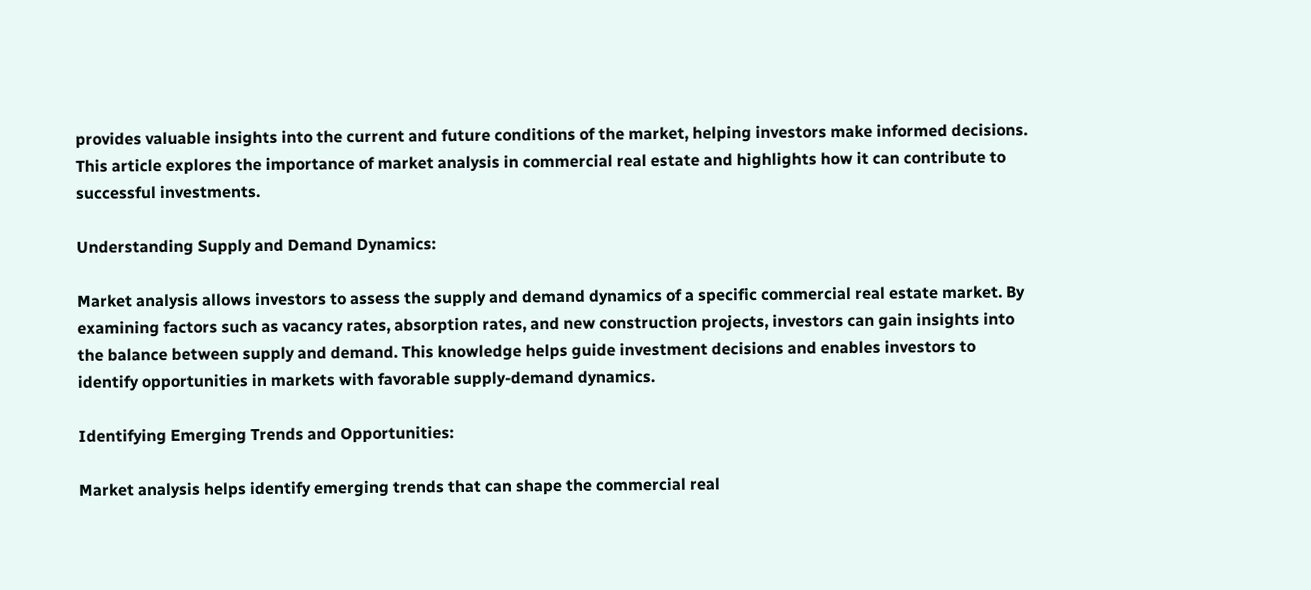provides valuable insights into the current and future conditions of the market, helping investors make informed decisions. This article explores the importance of market analysis in commercial real estate and highlights how it can contribute to successful investments.

Understanding Supply and Demand Dynamics:

Market analysis allows investors to assess the supply and demand dynamics of a specific commercial real estate market. By examining factors such as vacancy rates, absorption rates, and new construction projects, investors can gain insights into the balance between supply and demand. This knowledge helps guide investment decisions and enables investors to identify opportunities in markets with favorable supply-demand dynamics.

Identifying Emerging Trends and Opportunities:

Market analysis helps identify emerging trends that can shape the commercial real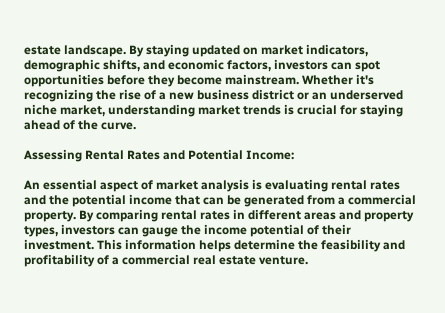estate landscape. By staying updated on market indicators, demographic shifts, and economic factors, investors can spot opportunities before they become mainstream. Whether it's recognizing the rise of a new business district or an underserved niche market, understanding market trends is crucial for staying ahead of the curve.

Assessing Rental Rates and Potential Income:

An essential aspect of market analysis is evaluating rental rates and the potential income that can be generated from a commercial property. By comparing rental rates in different areas and property types, investors can gauge the income potential of their investment. This information helps determine the feasibility and profitability of a commercial real estate venture.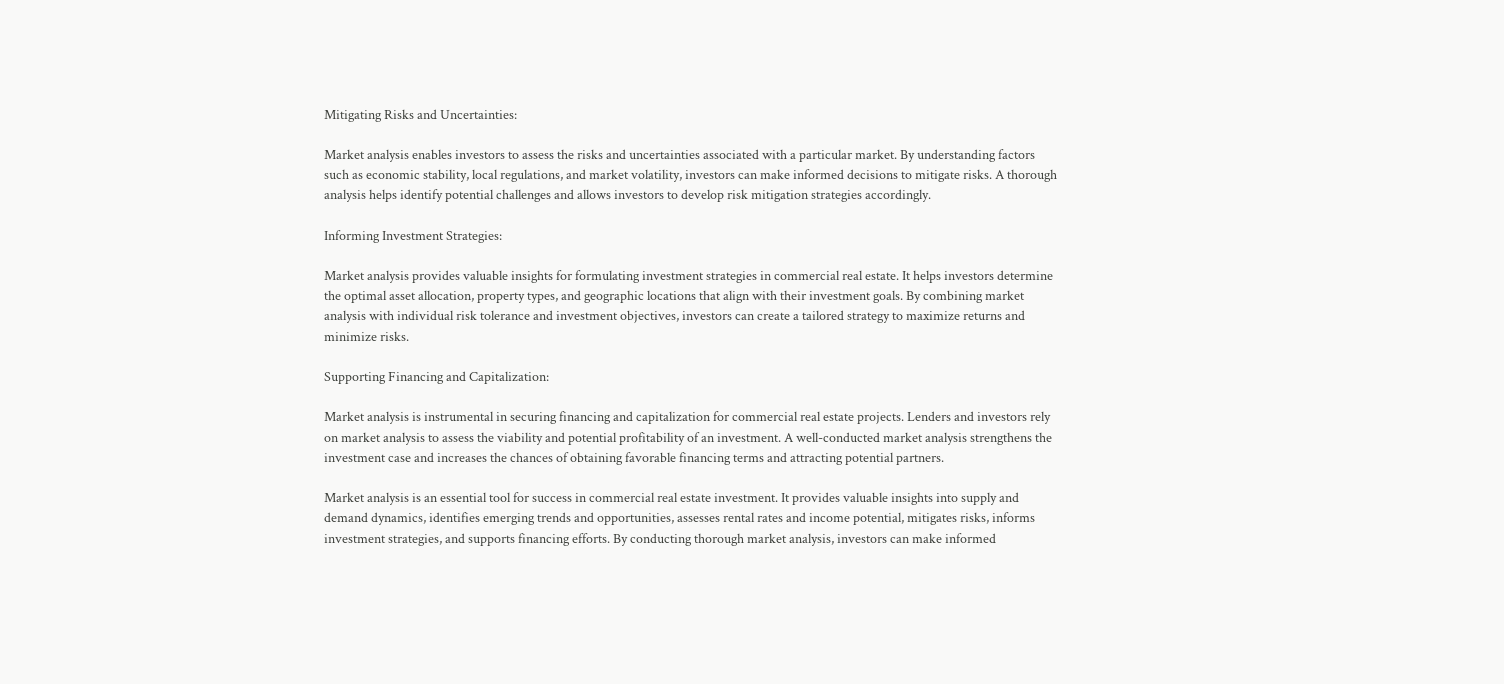Mitigating Risks and Uncertainties:

Market analysis enables investors to assess the risks and uncertainties associated with a particular market. By understanding factors such as economic stability, local regulations, and market volatility, investors can make informed decisions to mitigate risks. A thorough analysis helps identify potential challenges and allows investors to develop risk mitigation strategies accordingly.

Informing Investment Strategies:

Market analysis provides valuable insights for formulating investment strategies in commercial real estate. It helps investors determine the optimal asset allocation, property types, and geographic locations that align with their investment goals. By combining market analysis with individual risk tolerance and investment objectives, investors can create a tailored strategy to maximize returns and minimize risks.

Supporting Financing and Capitalization:

Market analysis is instrumental in securing financing and capitalization for commercial real estate projects. Lenders and investors rely on market analysis to assess the viability and potential profitability of an investment. A well-conducted market analysis strengthens the investment case and increases the chances of obtaining favorable financing terms and attracting potential partners.

Market analysis is an essential tool for success in commercial real estate investment. It provides valuable insights into supply and demand dynamics, identifies emerging trends and opportunities, assesses rental rates and income potential, mitigates risks, informs investment strategies, and supports financing efforts. By conducting thorough market analysis, investors can make informed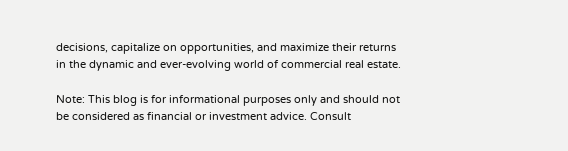decisions, capitalize on opportunities, and maximize their returns in the dynamic and ever-evolving world of commercial real estate.

Note: This blog is for informational purposes only and should not be considered as financial or investment advice. Consult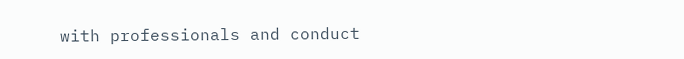with professionals and conduct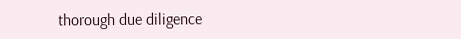thorough due diligence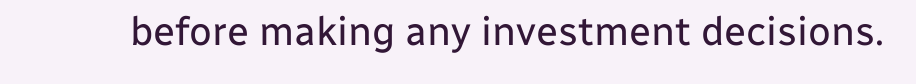before making any investment decisions.